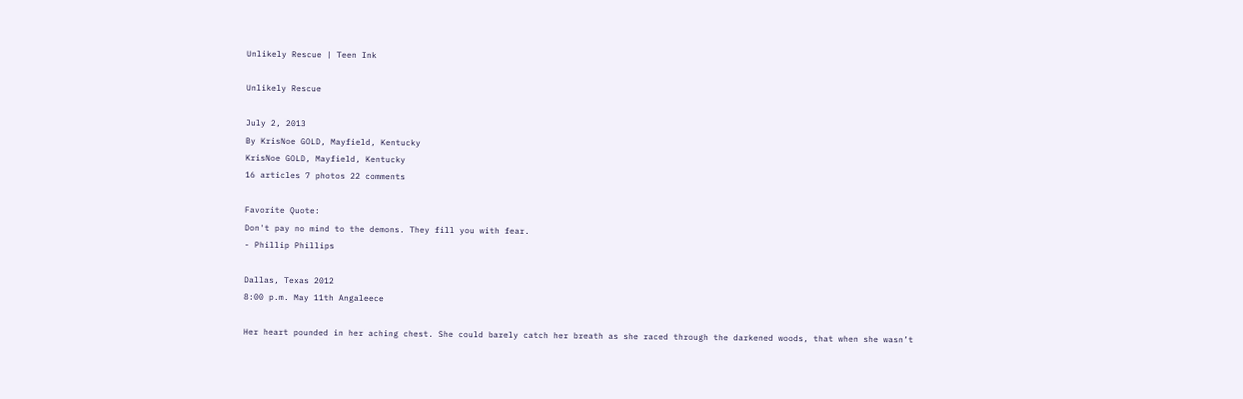Unlikely Rescue | Teen Ink

Unlikely Rescue

July 2, 2013
By KrisNoe GOLD, Mayfield, Kentucky
KrisNoe GOLD, Mayfield, Kentucky
16 articles 7 photos 22 comments

Favorite Quote:
Don't pay no mind to the demons. They fill you with fear.
- Phillip Phillips

Dallas, Texas 2012
8:00 p.m. May 11th Angaleece

Her heart pounded in her aching chest. She could barely catch her breath as she raced through the darkened woods, that when she wasn’t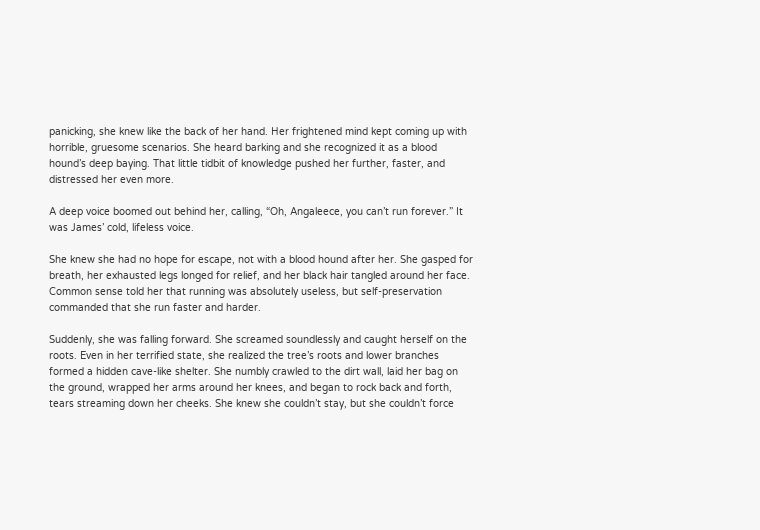panicking, she knew like the back of her hand. Her frightened mind kept coming up with horrible, gruesome scenarios. She heard barking and she recognized it as a blood hound’s deep baying. That little tidbit of knowledge pushed her further, faster, and distressed her even more.

A deep voice boomed out behind her, calling, “Oh, Angaleece, you can’t run forever.” It was James’ cold, lifeless voice.

She knew she had no hope for escape, not with a blood hound after her. She gasped for breath, her exhausted legs longed for relief, and her black hair tangled around her face. Common sense told her that running was absolutely useless, but self-preservation commanded that she run faster and harder.

Suddenly, she was falling forward. She screamed soundlessly and caught herself on the roots. Even in her terrified state, she realized the tree’s roots and lower branches formed a hidden cave-like shelter. She numbly crawled to the dirt wall, laid her bag on the ground, wrapped her arms around her knees, and began to rock back and forth, tears streaming down her cheeks. She knew she couldn’t stay, but she couldn’t force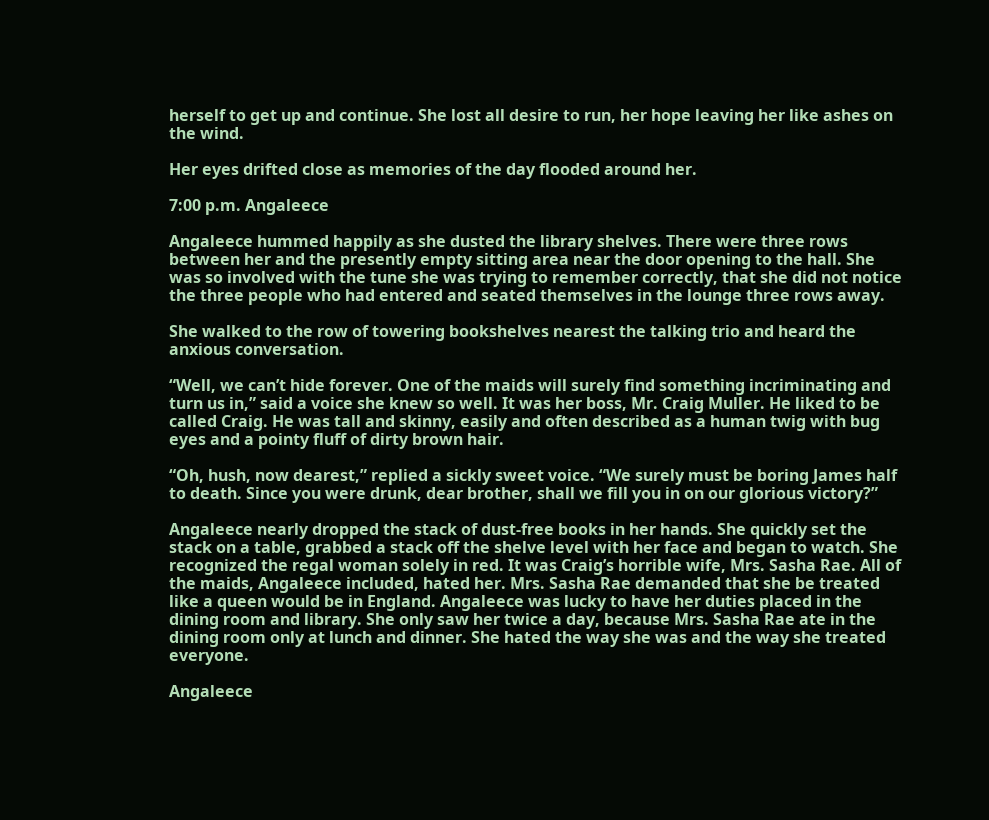herself to get up and continue. She lost all desire to run, her hope leaving her like ashes on the wind.

Her eyes drifted close as memories of the day flooded around her.

7:00 p.m. Angaleece

Angaleece hummed happily as she dusted the library shelves. There were three rows between her and the presently empty sitting area near the door opening to the hall. She was so involved with the tune she was trying to remember correctly, that she did not notice the three people who had entered and seated themselves in the lounge three rows away.

She walked to the row of towering bookshelves nearest the talking trio and heard the anxious conversation.

“Well, we can’t hide forever. One of the maids will surely find something incriminating and turn us in,” said a voice she knew so well. It was her boss, Mr. Craig Muller. He liked to be called Craig. He was tall and skinny, easily and often described as a human twig with bug eyes and a pointy fluff of dirty brown hair.

“Oh, hush, now dearest,” replied a sickly sweet voice. “We surely must be boring James half to death. Since you were drunk, dear brother, shall we fill you in on our glorious victory?”

Angaleece nearly dropped the stack of dust-free books in her hands. She quickly set the stack on a table, grabbed a stack off the shelve level with her face and began to watch. She recognized the regal woman solely in red. It was Craig’s horrible wife, Mrs. Sasha Rae. All of the maids, Angaleece included, hated her. Mrs. Sasha Rae demanded that she be treated like a queen would be in England. Angaleece was lucky to have her duties placed in the dining room and library. She only saw her twice a day, because Mrs. Sasha Rae ate in the dining room only at lunch and dinner. She hated the way she was and the way she treated everyone.

Angaleece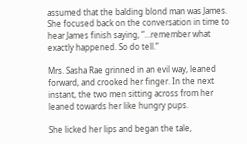assumed that the balding blond man was James. She focused back on the conversation in time to hear James finish saying, “…remember what exactly happened. So do tell.”

Mrs. Sasha Rae grinned in an evil way, leaned forward, and crooked her finger. In the next instant, the two men sitting across from her leaned towards her like hungry pups.

She licked her lips and began the tale,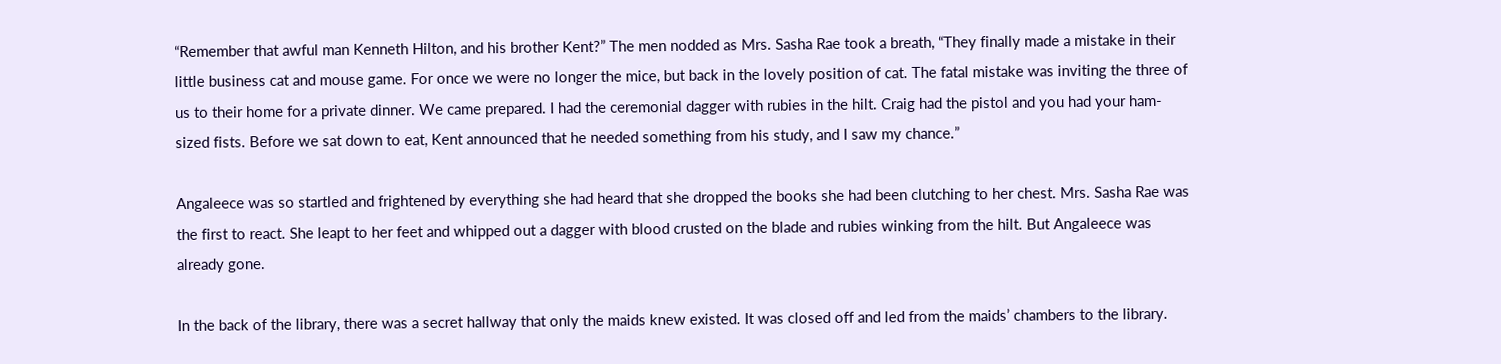“Remember that awful man Kenneth Hilton, and his brother Kent?” The men nodded as Mrs. Sasha Rae took a breath, “They finally made a mistake in their little business cat and mouse game. For once we were no longer the mice, but back in the lovely position of cat. The fatal mistake was inviting the three of us to their home for a private dinner. We came prepared. I had the ceremonial dagger with rubies in the hilt. Craig had the pistol and you had your ham-sized fists. Before we sat down to eat, Kent announced that he needed something from his study, and I saw my chance.”

Angaleece was so startled and frightened by everything she had heard that she dropped the books she had been clutching to her chest. Mrs. Sasha Rae was the first to react. She leapt to her feet and whipped out a dagger with blood crusted on the blade and rubies winking from the hilt. But Angaleece was already gone.

In the back of the library, there was a secret hallway that only the maids knew existed. It was closed off and led from the maids’ chambers to the library.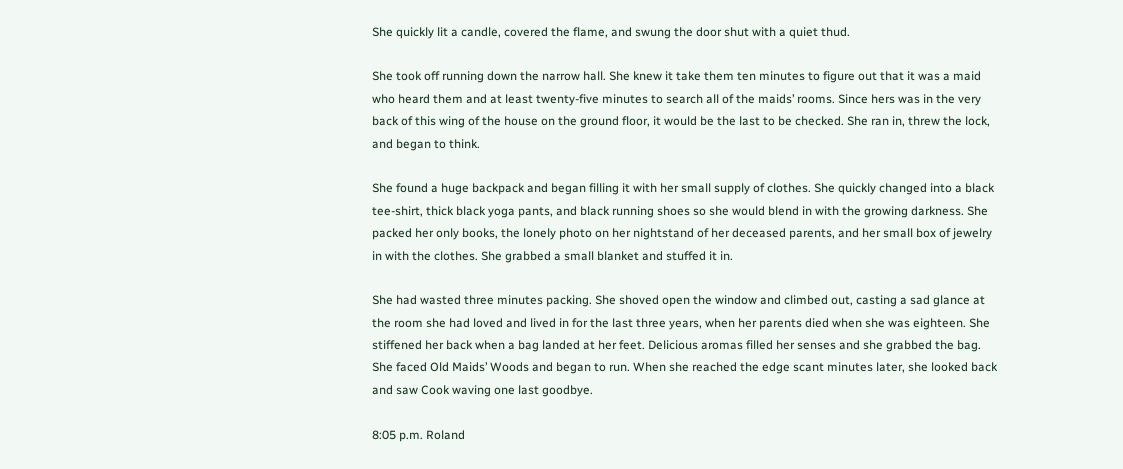She quickly lit a candle, covered the flame, and swung the door shut with a quiet thud.

She took off running down the narrow hall. She knew it take them ten minutes to figure out that it was a maid who heard them and at least twenty-five minutes to search all of the maids’ rooms. Since hers was in the very back of this wing of the house on the ground floor, it would be the last to be checked. She ran in, threw the lock, and began to think.

She found a huge backpack and began filling it with her small supply of clothes. She quickly changed into a black tee-shirt, thick black yoga pants, and black running shoes so she would blend in with the growing darkness. She packed her only books, the lonely photo on her nightstand of her deceased parents, and her small box of jewelry in with the clothes. She grabbed a small blanket and stuffed it in.

She had wasted three minutes packing. She shoved open the window and climbed out, casting a sad glance at the room she had loved and lived in for the last three years, when her parents died when she was eighteen. She stiffened her back when a bag landed at her feet. Delicious aromas filled her senses and she grabbed the bag. She faced Old Maids’ Woods and began to run. When she reached the edge scant minutes later, she looked back and saw Cook waving one last goodbye.

8:05 p.m. Roland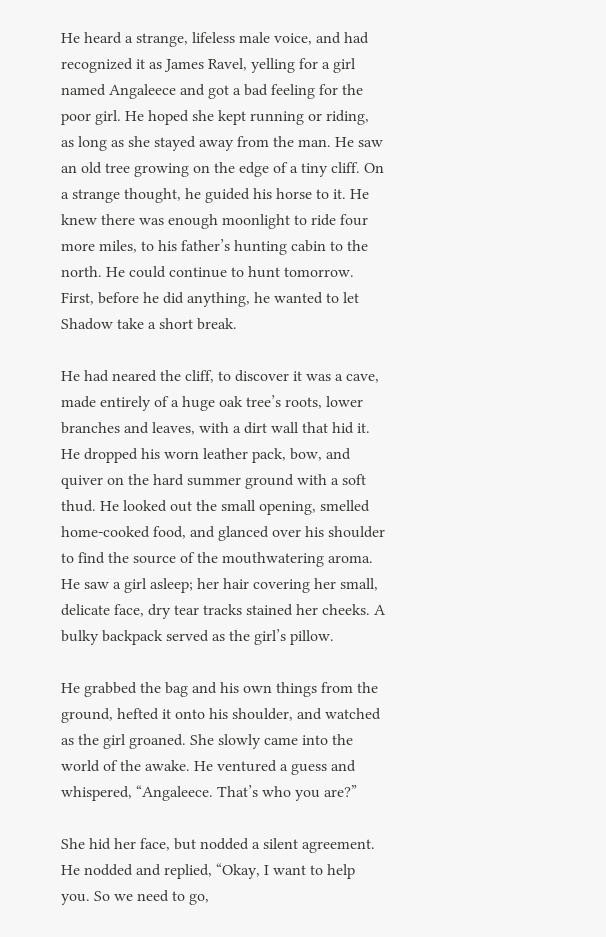He heard a strange, lifeless male voice, and had recognized it as James Ravel, yelling for a girl named Angaleece and got a bad feeling for the poor girl. He hoped she kept running or riding, as long as she stayed away from the man. He saw an old tree growing on the edge of a tiny cliff. On a strange thought, he guided his horse to it. He knew there was enough moonlight to ride four more miles, to his father’s hunting cabin to the north. He could continue to hunt tomorrow. First, before he did anything, he wanted to let Shadow take a short break.

He had neared the cliff, to discover it was a cave, made entirely of a huge oak tree’s roots, lower branches and leaves, with a dirt wall that hid it. He dropped his worn leather pack, bow, and quiver on the hard summer ground with a soft thud. He looked out the small opening, smelled home-cooked food, and glanced over his shoulder to find the source of the mouthwatering aroma. He saw a girl asleep; her hair covering her small, delicate face, dry tear tracks stained her cheeks. A bulky backpack served as the girl’s pillow.

He grabbed the bag and his own things from the ground, hefted it onto his shoulder, and watched as the girl groaned. She slowly came into the world of the awake. He ventured a guess and whispered, “Angaleece. That’s who you are?”

She hid her face, but nodded a silent agreement. He nodded and replied, “Okay, I want to help you. So we need to go,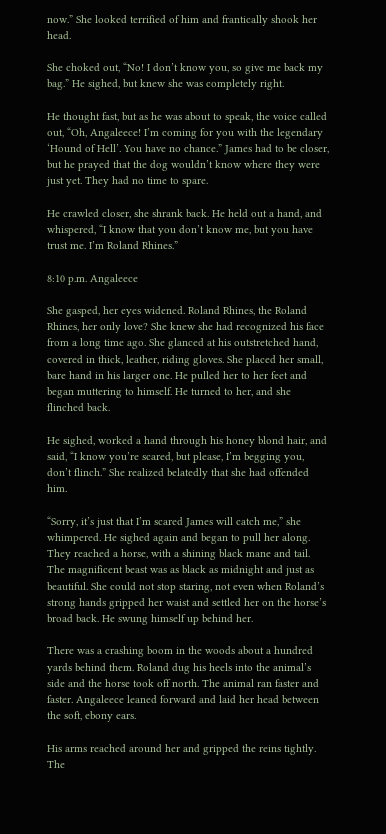now.” She looked terrified of him and frantically shook her head.

She choked out, “No! I don’t know you, so give me back my bag.” He sighed, but knew she was completely right.

He thought fast, but as he was about to speak, the voice called out, “Oh, Angaleece! I’m coming for you with the legendary ‘Hound of Hell’. You have no chance.” James had to be closer, but he prayed that the dog wouldn’t know where they were just yet. They had no time to spare.

He crawled closer, she shrank back. He held out a hand, and whispered, “I know that you don’t know me, but you have trust me. I’m Roland Rhines.”

8:10 p.m. Angaleece

She gasped, her eyes widened. Roland Rhines, the Roland Rhines, her only love? She knew she had recognized his face from a long time ago. She glanced at his outstretched hand, covered in thick, leather, riding gloves. She placed her small, bare hand in his larger one. He pulled her to her feet and began muttering to himself. He turned to her, and she flinched back.

He sighed, worked a hand through his honey blond hair, and said, “I know you’re scared, but please, I’m begging you, don’t flinch.” She realized belatedly that she had offended him.

“Sorry, it’s just that I’m scared James will catch me,” she whimpered. He sighed again and began to pull her along. They reached a horse, with a shining black mane and tail. The magnificent beast was as black as midnight and just as beautiful. She could not stop staring, not even when Roland’s strong hands gripped her waist and settled her on the horse’s broad back. He swung himself up behind her.

There was a crashing boom in the woods about a hundred yards behind them. Roland dug his heels into the animal’s side and the horse took off north. The animal ran faster and faster. Angaleece leaned forward and laid her head between the soft, ebony ears.

His arms reached around her and gripped the reins tightly. The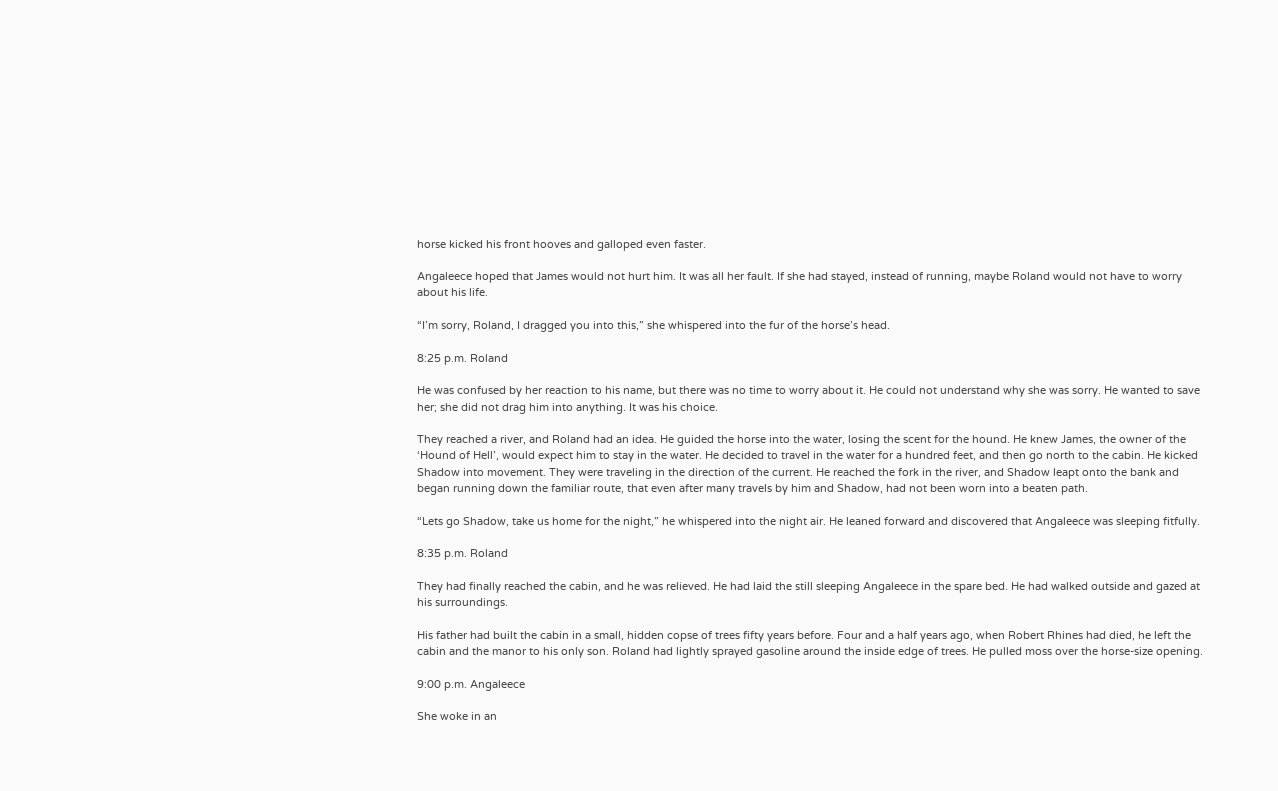horse kicked his front hooves and galloped even faster.

Angaleece hoped that James would not hurt him. It was all her fault. If she had stayed, instead of running, maybe Roland would not have to worry about his life.

“I’m sorry, Roland, I dragged you into this,” she whispered into the fur of the horse’s head.

8:25 p.m. Roland

He was confused by her reaction to his name, but there was no time to worry about it. He could not understand why she was sorry. He wanted to save her; she did not drag him into anything. It was his choice.

They reached a river, and Roland had an idea. He guided the horse into the water, losing the scent for the hound. He knew James, the owner of the ‘Hound of Hell’, would expect him to stay in the water. He decided to travel in the water for a hundred feet, and then go north to the cabin. He kicked Shadow into movement. They were traveling in the direction of the current. He reached the fork in the river, and Shadow leapt onto the bank and began running down the familiar route, that even after many travels by him and Shadow, had not been worn into a beaten path.

“Lets go Shadow, take us home for the night,” he whispered into the night air. He leaned forward and discovered that Angaleece was sleeping fitfully.

8:35 p.m. Roland

They had finally reached the cabin, and he was relieved. He had laid the still sleeping Angaleece in the spare bed. He had walked outside and gazed at his surroundings.

His father had built the cabin in a small, hidden copse of trees fifty years before. Four and a half years ago, when Robert Rhines had died, he left the cabin and the manor to his only son. Roland had lightly sprayed gasoline around the inside edge of trees. He pulled moss over the horse-size opening.

9:00 p.m. Angaleece

She woke in an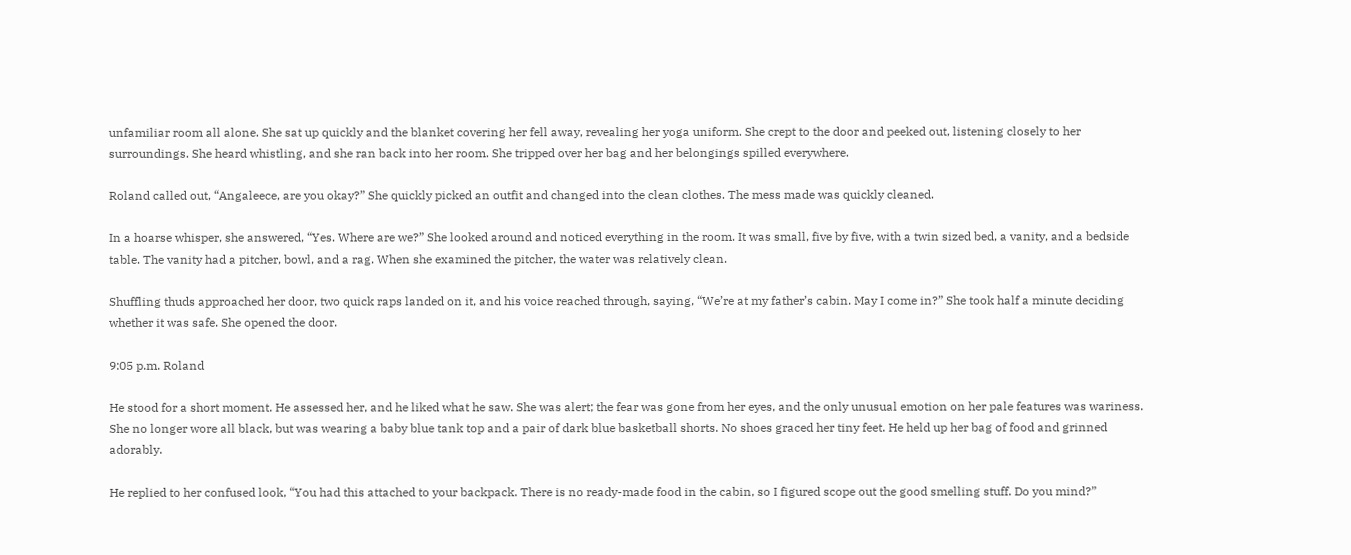unfamiliar room all alone. She sat up quickly and the blanket covering her fell away, revealing her yoga uniform. She crept to the door and peeked out, listening closely to her surroundings. She heard whistling, and she ran back into her room. She tripped over her bag and her belongings spilled everywhere.

Roland called out, “Angaleece, are you okay?” She quickly picked an outfit and changed into the clean clothes. The mess made was quickly cleaned.

In a hoarse whisper, she answered, “Yes. Where are we?” She looked around and noticed everything in the room. It was small, five by five, with a twin sized bed, a vanity, and a bedside table. The vanity had a pitcher, bowl, and a rag. When she examined the pitcher, the water was relatively clean.

Shuffling thuds approached her door, two quick raps landed on it, and his voice reached through, saying, “We’re at my father’s cabin. May I come in?” She took half a minute deciding whether it was safe. She opened the door.

9:05 p.m. Roland

He stood for a short moment. He assessed her, and he liked what he saw. She was alert; the fear was gone from her eyes, and the only unusual emotion on her pale features was wariness. She no longer wore all black, but was wearing a baby blue tank top and a pair of dark blue basketball shorts. No shoes graced her tiny feet. He held up her bag of food and grinned adorably.

He replied to her confused look, “You had this attached to your backpack. There is no ready-made food in the cabin, so I figured scope out the good smelling stuff. Do you mind?”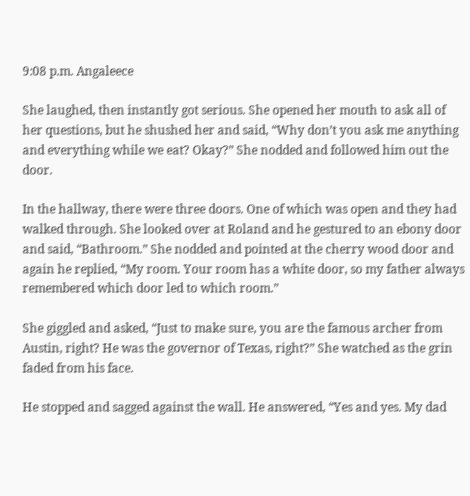9:08 p.m. Angaleece

She laughed, then instantly got serious. She opened her mouth to ask all of her questions, but he shushed her and said, “Why don’t you ask me anything and everything while we eat? Okay?” She nodded and followed him out the door.

In the hallway, there were three doors. One of which was open and they had walked through. She looked over at Roland and he gestured to an ebony door and said, “Bathroom.” She nodded and pointed at the cherry wood door and again he replied, “My room. Your room has a white door, so my father always remembered which door led to which room.”

She giggled and asked, “Just to make sure, you are the famous archer from Austin, right? He was the governor of Texas, right?” She watched as the grin faded from his face.

He stopped and sagged against the wall. He answered, “Yes and yes. My dad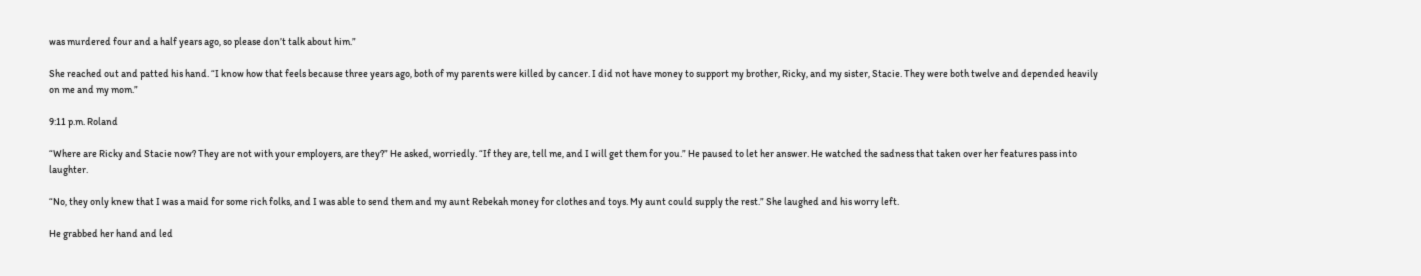was murdered four and a half years ago, so please don’t talk about him.”

She reached out and patted his hand. “I know how that feels because three years ago, both of my parents were killed by cancer. I did not have money to support my brother, Ricky, and my sister, Stacie. They were both twelve and depended heavily on me and my mom.”

9:11 p.m. Roland

“Where are Ricky and Stacie now? They are not with your employers, are they?” He asked, worriedly. “If they are, tell me, and I will get them for you.” He paused to let her answer. He watched the sadness that taken over her features pass into laughter.

“No, they only knew that I was a maid for some rich folks, and I was able to send them and my aunt Rebekah money for clothes and toys. My aunt could supply the rest.” She laughed and his worry left.

He grabbed her hand and led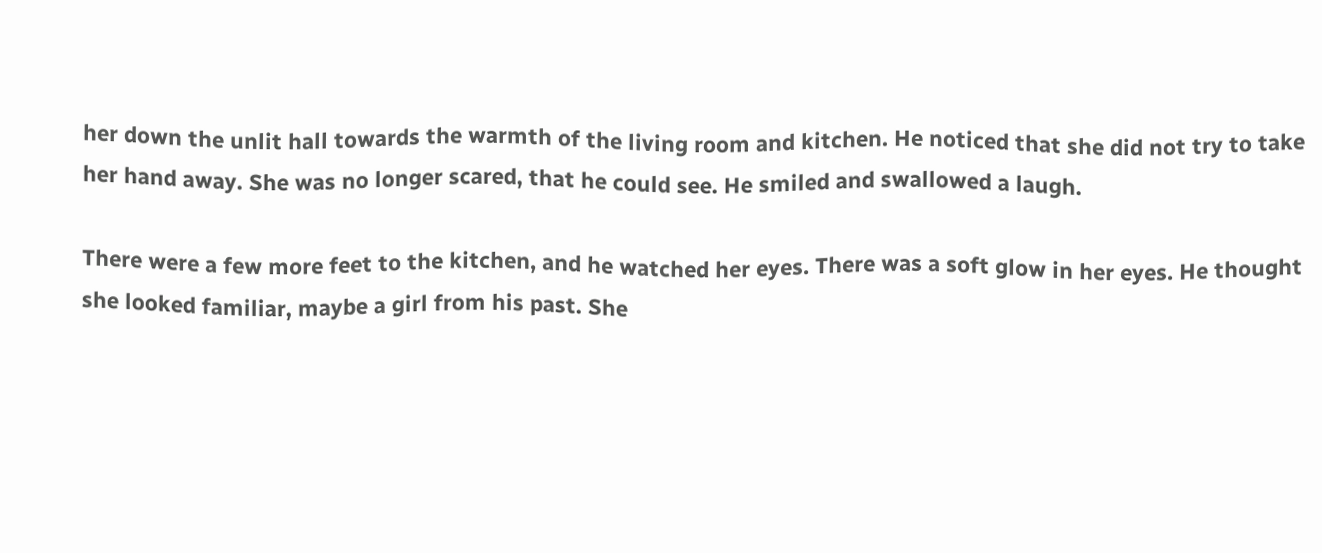her down the unlit hall towards the warmth of the living room and kitchen. He noticed that she did not try to take her hand away. She was no longer scared, that he could see. He smiled and swallowed a laugh.

There were a few more feet to the kitchen, and he watched her eyes. There was a soft glow in her eyes. He thought she looked familiar, maybe a girl from his past. She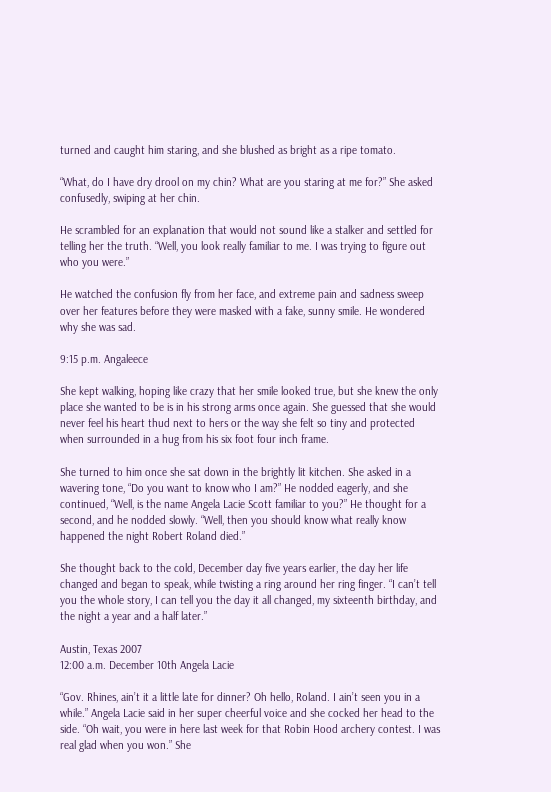turned and caught him staring, and she blushed as bright as a ripe tomato.

“What, do I have dry drool on my chin? What are you staring at me for?” She asked confusedly, swiping at her chin.

He scrambled for an explanation that would not sound like a stalker and settled for telling her the truth. “Well, you look really familiar to me. I was trying to figure out who you were.”

He watched the confusion fly from her face, and extreme pain and sadness sweep over her features before they were masked with a fake, sunny smile. He wondered why she was sad.

9:15 p.m. Angaleece

She kept walking, hoping like crazy that her smile looked true, but she knew the only place she wanted to be is in his strong arms once again. She guessed that she would never feel his heart thud next to hers or the way she felt so tiny and protected when surrounded in a hug from his six foot four inch frame.

She turned to him once she sat down in the brightly lit kitchen. She asked in a wavering tone, “Do you want to know who I am?” He nodded eagerly, and she continued, “Well, is the name Angela Lacie Scott familiar to you?” He thought for a second, and he nodded slowly. “Well, then you should know what really know happened the night Robert Roland died.”

She thought back to the cold, December day five years earlier, the day her life changed and began to speak, while twisting a ring around her ring finger. “I can’t tell you the whole story, I can tell you the day it all changed, my sixteenth birthday, and the night a year and a half later.”

Austin, Texas 2007
12:00 a.m. December 10th Angela Lacie

“Gov. Rhines, ain’t it a little late for dinner? Oh hello, Roland. I ain’t seen you in a while.” Angela Lacie said in her super cheerful voice and she cocked her head to the side. “Oh wait, you were in here last week for that Robin Hood archery contest. I was real glad when you won.” She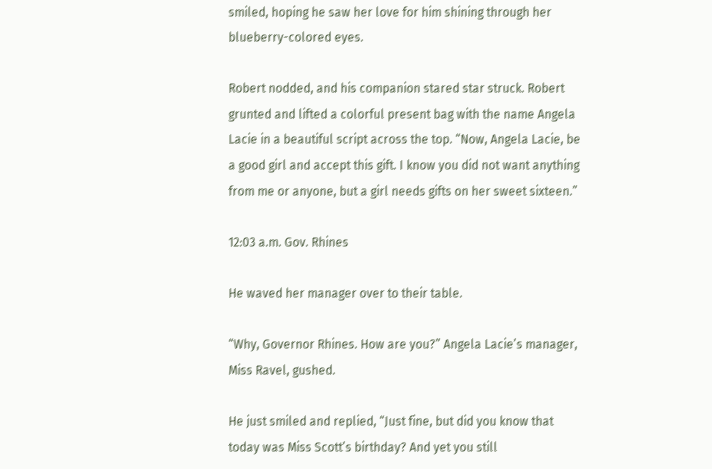smiled, hoping he saw her love for him shining through her blueberry-colored eyes.

Robert nodded, and his companion stared star struck. Robert grunted and lifted a colorful present bag with the name Angela Lacie in a beautiful script across the top. “Now, Angela Lacie, be a good girl and accept this gift. I know you did not want anything from me or anyone, but a girl needs gifts on her sweet sixteen.”

12:03 a.m. Gov. Rhines

He waved her manager over to their table.

“Why, Governor Rhines. How are you?” Angela Lacie’s manager, Miss Ravel, gushed.

He just smiled and replied, “Just fine, but did you know that today was Miss Scott’s birthday? And yet you still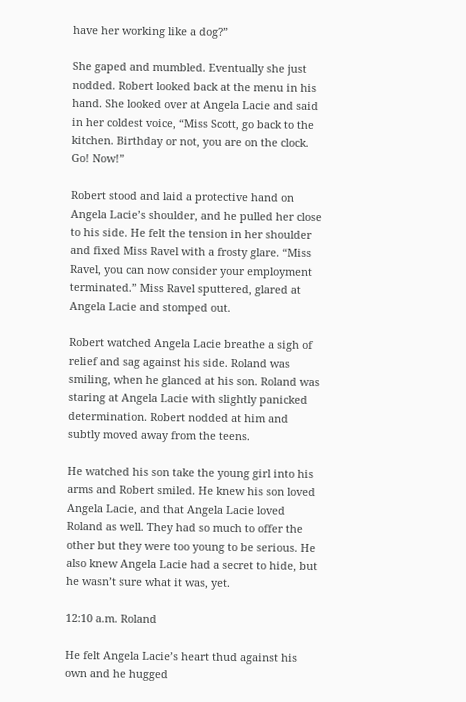have her working like a dog?”

She gaped and mumbled. Eventually she just nodded. Robert looked back at the menu in his hand. She looked over at Angela Lacie and said in her coldest voice, “Miss Scott, go back to the kitchen. Birthday or not, you are on the clock. Go! Now!”

Robert stood and laid a protective hand on Angela Lacie’s shoulder, and he pulled her close to his side. He felt the tension in her shoulder and fixed Miss Ravel with a frosty glare. “Miss Ravel, you can now consider your employment terminated.” Miss Ravel sputtered, glared at Angela Lacie and stomped out.

Robert watched Angela Lacie breathe a sigh of relief and sag against his side. Roland was smiling, when he glanced at his son. Roland was staring at Angela Lacie with slightly panicked determination. Robert nodded at him and subtly moved away from the teens.

He watched his son take the young girl into his arms and Robert smiled. He knew his son loved Angela Lacie, and that Angela Lacie loved Roland as well. They had so much to offer the other but they were too young to be serious. He also knew Angela Lacie had a secret to hide, but he wasn’t sure what it was, yet.

12:10 a.m. Roland

He felt Angela Lacie’s heart thud against his own and he hugged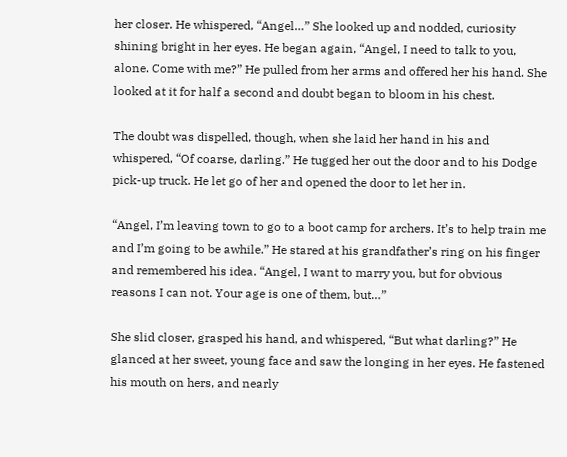her closer. He whispered, “Angel…” She looked up and nodded, curiosity shining bright in her eyes. He began again, “Angel, I need to talk to you, alone. Come with me?” He pulled from her arms and offered her his hand. She looked at it for half a second and doubt began to bloom in his chest.

The doubt was dispelled, though, when she laid her hand in his and whispered, “Of coarse, darling.” He tugged her out the door and to his Dodge pick-up truck. He let go of her and opened the door to let her in.

“Angel, I’m leaving town to go to a boot camp for archers. It’s to help train me and I’m going to be awhile.” He stared at his grandfather’s ring on his finger and remembered his idea. “Angel, I want to marry you, but for obvious reasons I can not. Your age is one of them, but…”

She slid closer, grasped his hand, and whispered, “But what darling?” He glanced at her sweet, young face and saw the longing in her eyes. He fastened his mouth on hers, and nearly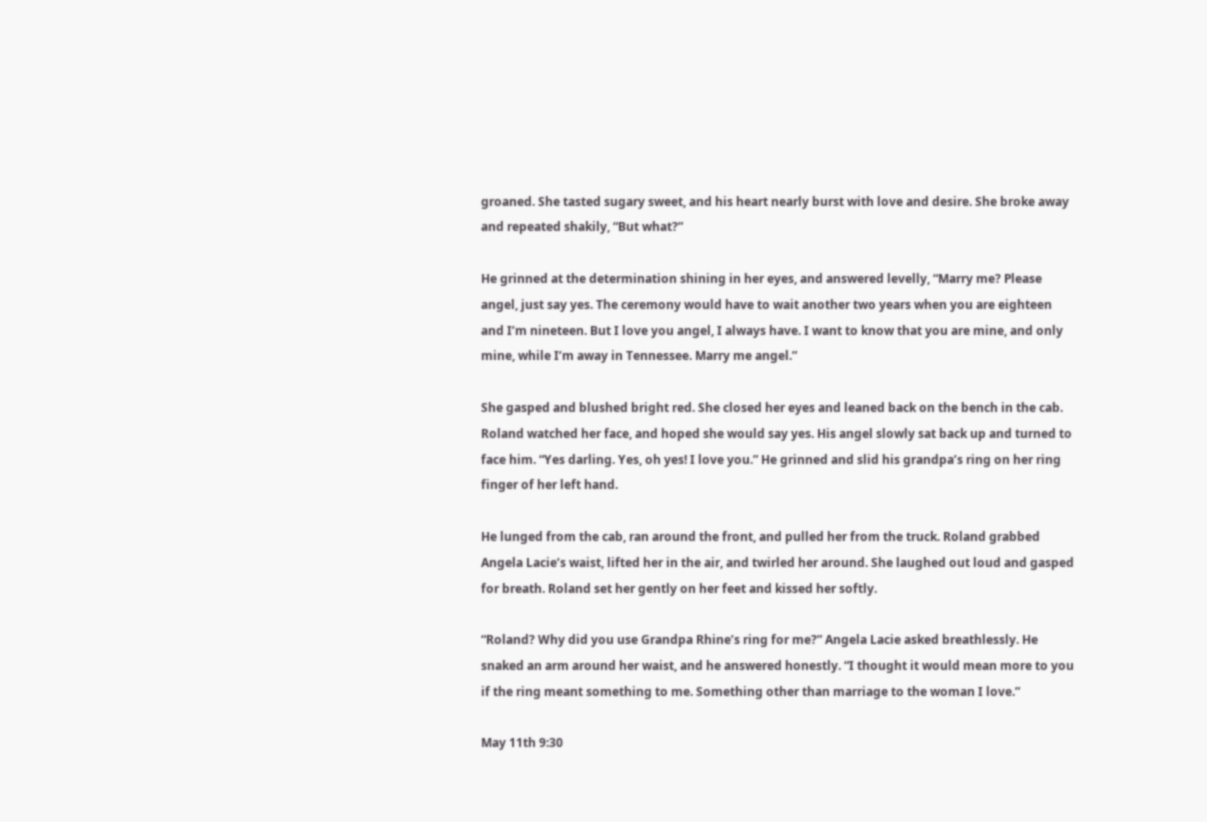groaned. She tasted sugary sweet, and his heart nearly burst with love and desire. She broke away and repeated shakily, “But what?”

He grinned at the determination shining in her eyes, and answered levelly, “Marry me? Please angel, just say yes. The ceremony would have to wait another two years when you are eighteen and I’m nineteen. But I love you angel, I always have. I want to know that you are mine, and only mine, while I’m away in Tennessee. Marry me angel.”

She gasped and blushed bright red. She closed her eyes and leaned back on the bench in the cab. Roland watched her face, and hoped she would say yes. His angel slowly sat back up and turned to face him. “Yes darling. Yes, oh yes! I love you.” He grinned and slid his grandpa’s ring on her ring finger of her left hand.

He lunged from the cab, ran around the front, and pulled her from the truck. Roland grabbed Angela Lacie’s waist, lifted her in the air, and twirled her around. She laughed out loud and gasped for breath. Roland set her gently on her feet and kissed her softly.

“Roland? Why did you use Grandpa Rhine’s ring for me?” Angela Lacie asked breathlessly. He snaked an arm around her waist, and he answered honestly. “I thought it would mean more to you if the ring meant something to me. Something other than marriage to the woman I love.”

May 11th 9:30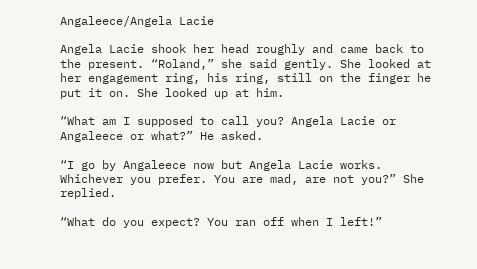Angaleece/Angela Lacie

Angela Lacie shook her head roughly and came back to the present. “Roland,” she said gently. She looked at her engagement ring, his ring, still on the finger he put it on. She looked up at him.

“What am I supposed to call you? Angela Lacie or Angaleece or what?” He asked.

“I go by Angaleece now but Angela Lacie works. Whichever you prefer. You are mad, are not you?” She replied.

“What do you expect? You ran off when I left!”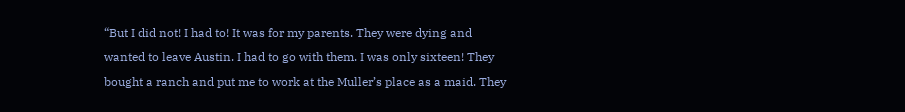“But I did not! I had to! It was for my parents. They were dying and wanted to leave Austin. I had to go with them. I was only sixteen! They bought a ranch and put me to work at the Muller’s place as a maid. They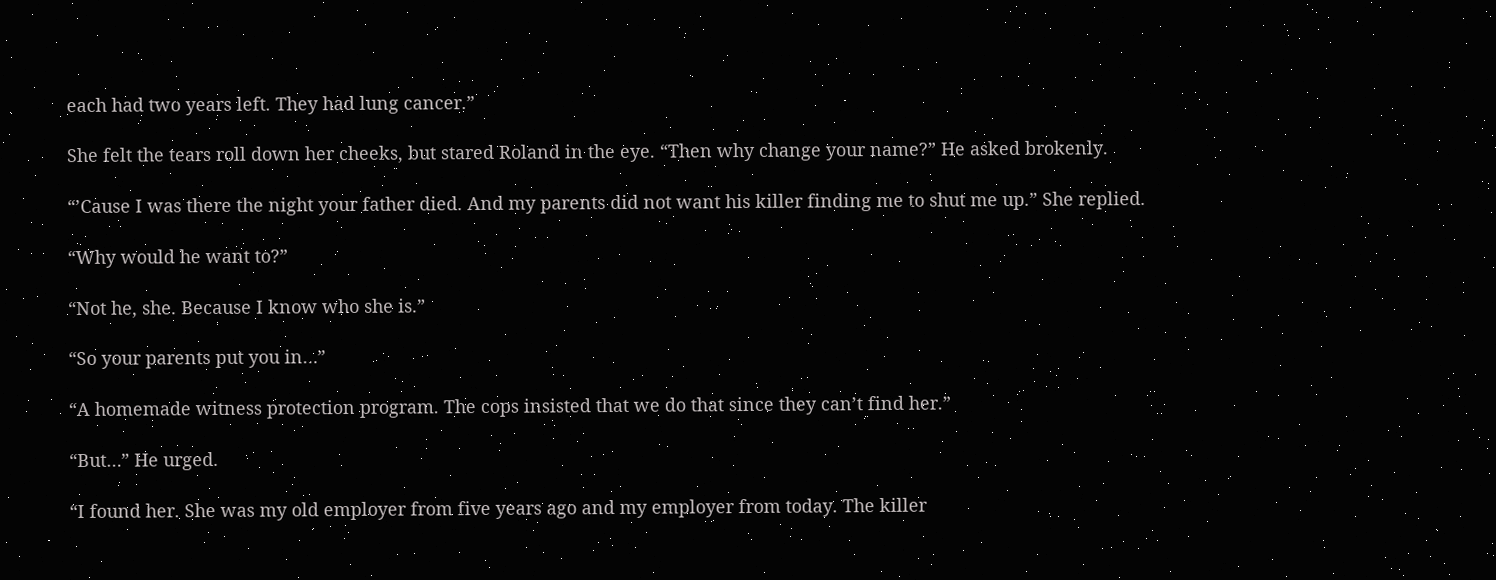each had two years left. They had lung cancer.”

She felt the tears roll down her cheeks, but stared Roland in the eye. “Then why change your name?” He asked brokenly.

“’Cause I was there the night your father died. And my parents did not want his killer finding me to shut me up.” She replied.

“Why would he want to?”

“Not he, she. Because I know who she is.”

“So your parents put you in…”

“A homemade witness protection program. The cops insisted that we do that since they can’t find her.”

“But…” He urged.

“I found her. She was my old employer from five years ago and my employer from today. The killer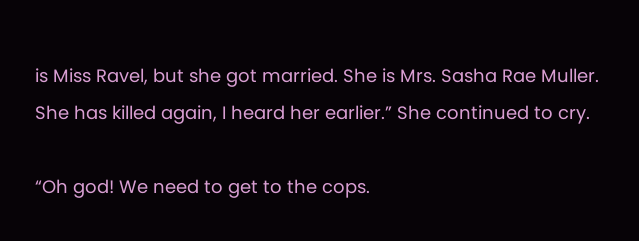is Miss Ravel, but she got married. She is Mrs. Sasha Rae Muller. She has killed again, I heard her earlier.” She continued to cry.

“Oh god! We need to get to the cops.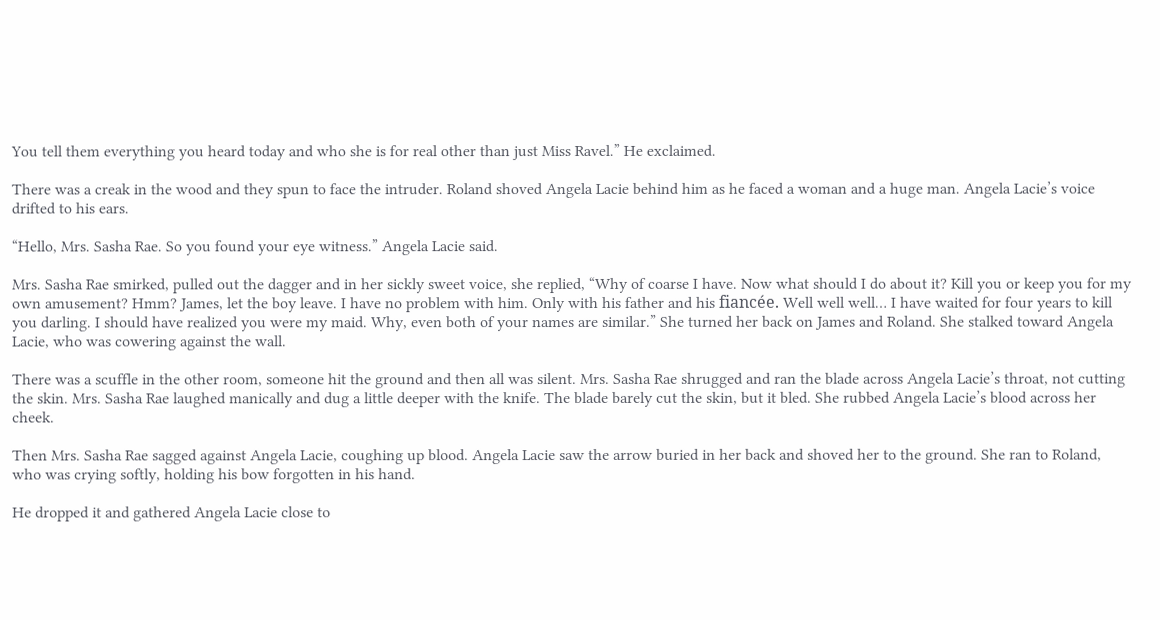You tell them everything you heard today and who she is for real other than just Miss Ravel.” He exclaimed.

There was a creak in the wood and they spun to face the intruder. Roland shoved Angela Lacie behind him as he faced a woman and a huge man. Angela Lacie’s voice drifted to his ears.

“Hello, Mrs. Sasha Rae. So you found your eye witness.” Angela Lacie said.

Mrs. Sasha Rae smirked, pulled out the dagger and in her sickly sweet voice, she replied, “Why of coarse I have. Now what should I do about it? Kill you or keep you for my own amusement? Hmm? James, let the boy leave. I have no problem with him. Only with his father and his fiancée. Well well well… I have waited for four years to kill you darling. I should have realized you were my maid. Why, even both of your names are similar.” She turned her back on James and Roland. She stalked toward Angela Lacie, who was cowering against the wall.

There was a scuffle in the other room, someone hit the ground and then all was silent. Mrs. Sasha Rae shrugged and ran the blade across Angela Lacie’s throat, not cutting the skin. Mrs. Sasha Rae laughed manically and dug a little deeper with the knife. The blade barely cut the skin, but it bled. She rubbed Angela Lacie’s blood across her cheek.

Then Mrs. Sasha Rae sagged against Angela Lacie, coughing up blood. Angela Lacie saw the arrow buried in her back and shoved her to the ground. She ran to Roland, who was crying softly, holding his bow forgotten in his hand.

He dropped it and gathered Angela Lacie close to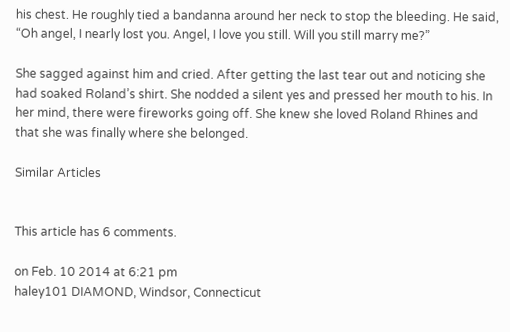his chest. He roughly tied a bandanna around her neck to stop the bleeding. He said, “Oh angel, I nearly lost you. Angel, I love you still. Will you still marry me?”

She sagged against him and cried. After getting the last tear out and noticing she had soaked Roland’s shirt. She nodded a silent yes and pressed her mouth to his. In her mind, there were fireworks going off. She knew she loved Roland Rhines and that she was finally where she belonged.

Similar Articles


This article has 6 comments.

on Feb. 10 2014 at 6:21 pm
haley101 DIAMOND, Windsor, Connecticut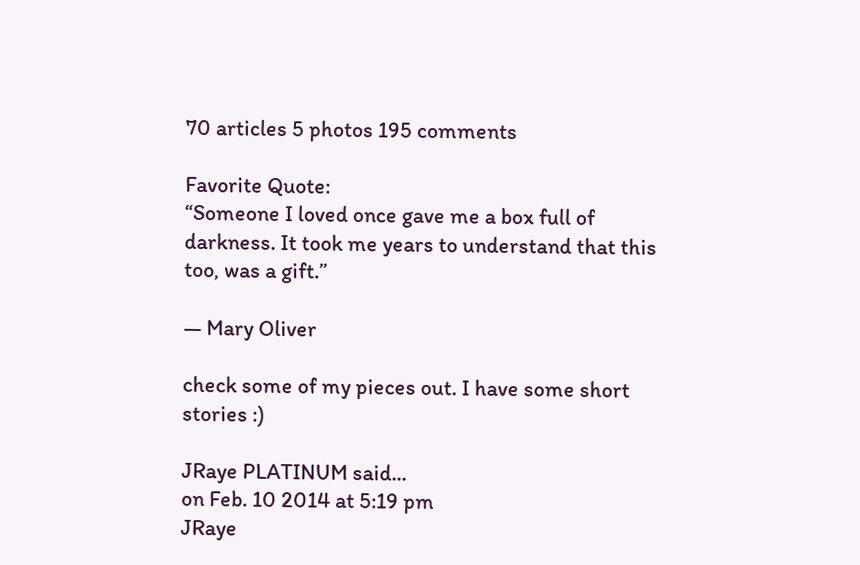70 articles 5 photos 195 comments

Favorite Quote:
“Someone I loved once gave me a box full of darkness. It took me years to understand that this too, was a gift.”

― Mary Oliver

check some of my pieces out. I have some short stories :)

JRaye PLATINUM said...
on Feb. 10 2014 at 5:19 pm
JRaye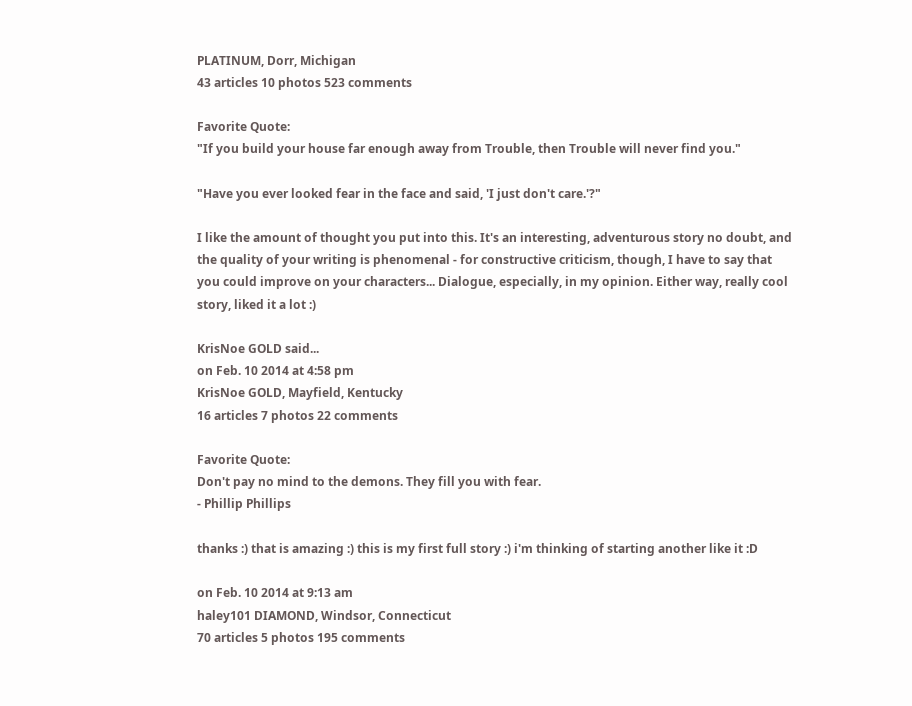PLATINUM, Dorr, Michigan
43 articles 10 photos 523 comments

Favorite Quote:
"If you build your house far enough away from Trouble, then Trouble will never find you."

"Have you ever looked fear in the face and said, 'I just don't care.'?"

I like the amount of thought you put into this. It's an interesting, adventurous story no doubt, and the quality of your writing is phenomenal - for constructive criticism, though, I have to say that you could improve on your characters... Dialogue, especially, in my opinion. Either way, really cool story, liked it a lot :)

KrisNoe GOLD said...
on Feb. 10 2014 at 4:58 pm
KrisNoe GOLD, Mayfield, Kentucky
16 articles 7 photos 22 comments

Favorite Quote:
Don't pay no mind to the demons. They fill you with fear.
- Phillip Phillips

thanks :) that is amazing :) this is my first full story :) i'm thinking of starting another like it :D

on Feb. 10 2014 at 9:13 am
haley101 DIAMOND, Windsor, Connecticut
70 articles 5 photos 195 comments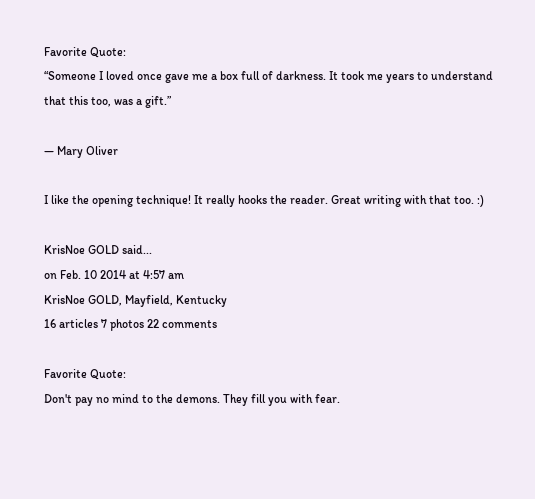Favorite Quote:
“Someone I loved once gave me a box full of darkness. It took me years to understand that this too, was a gift.”

― Mary Oliver

I like the opening technique! It really hooks the reader. Great writing with that too. :)

KrisNoe GOLD said...
on Feb. 10 2014 at 4:57 am
KrisNoe GOLD, Mayfield, Kentucky
16 articles 7 photos 22 comments

Favorite Quote:
Don't pay no mind to the demons. They fill you with fear.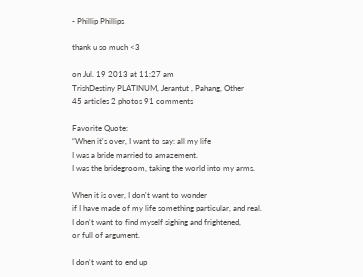- Phillip Phillips

thank u so much <3

on Jul. 19 2013 at 11:27 am
TrishDestiny PLATINUM, Jerantut , Pahang, Other
45 articles 2 photos 91 comments

Favorite Quote:
“When it's over, I want to say: all my life
I was a bride married to amazement.
I was the bridegroom, taking the world into my arms.

When it is over, I don't want to wonder
if I have made of my life something particular, and real.
I don't want to find myself sighing and frightened,
or full of argument.

I don't want to end up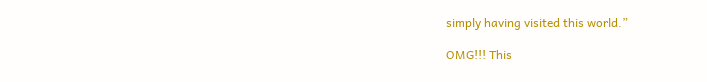simply having visited this world.”

OMG!!! This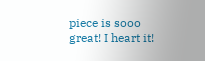piece is sooo great! I heart it!